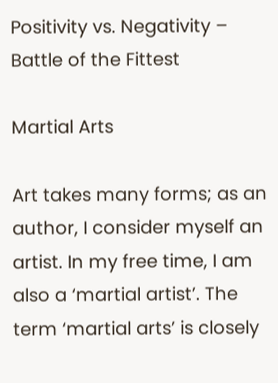Positivity vs. Negativity – Battle of the Fittest

Martial Arts

Art takes many forms; as an author, I consider myself an artist. In my free time, I am also a ‘martial artist’. The term ‘martial arts’ is closely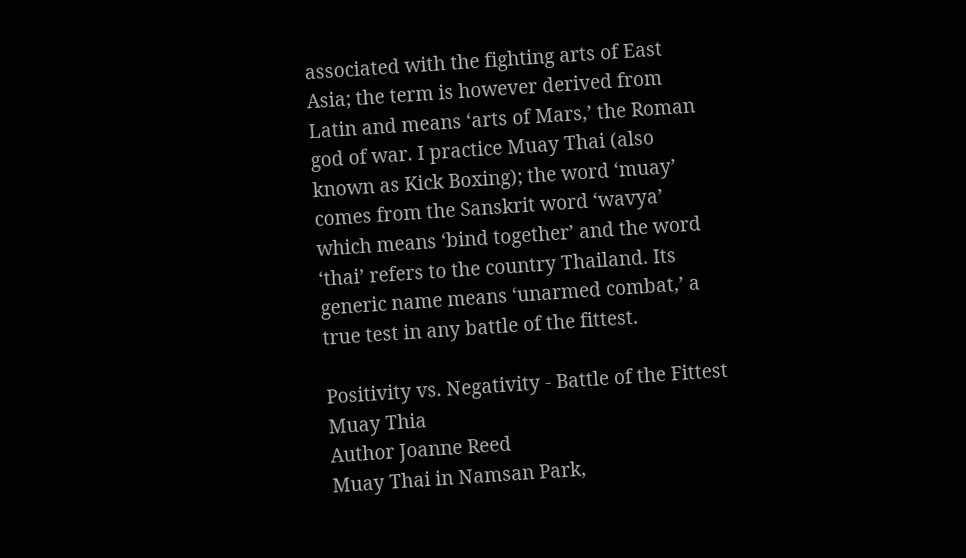associated with the fighting arts of East Asia; the term is however derived from Latin and means ‘arts of Mars,’ the Roman god of war. I practice Muay Thai (also known as Kick Boxing); the word ‘muay’ comes from the Sanskrit word ‘wavya’ which means ‘bind together’ and the word ‘thai’ refers to the country Thailand. Its generic name means ‘unarmed combat,’ a true test in any battle of the fittest.

Positivity vs. Negativity - Battle of the Fittest
Muay Thia
Author Joanne Reed
Muay Thai in Namsan Park,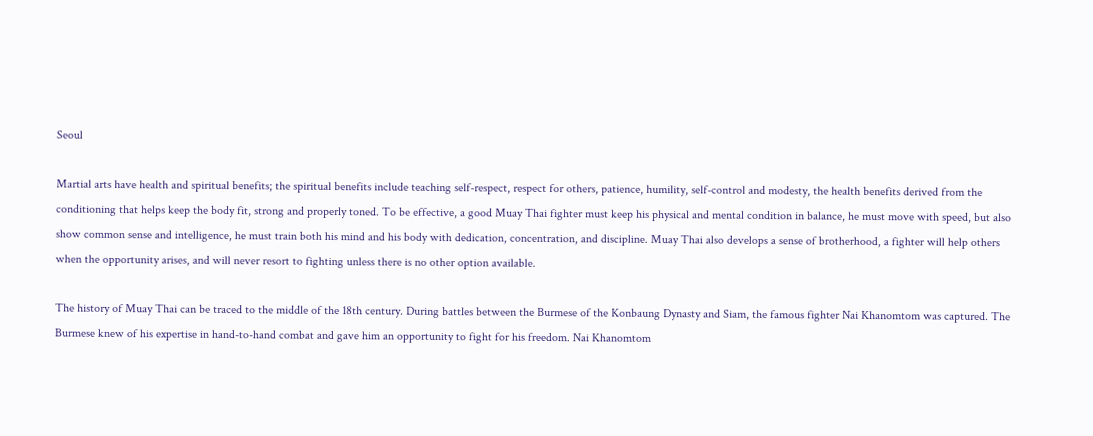Seoul

Martial arts have health and spiritual benefits; the spiritual benefits include teaching self-respect, respect for others, patience, humility, self-control and modesty, the health benefits derived from the conditioning that helps keep the body fit, strong and properly toned. To be effective, a good Muay Thai fighter must keep his physical and mental condition in balance, he must move with speed, but also show common sense and intelligence, he must train both his mind and his body with dedication, concentration, and discipline. Muay Thai also develops a sense of brotherhood, a fighter will help others when the opportunity arises, and will never resort to fighting unless there is no other option available.

The history of Muay Thai can be traced to the middle of the 18th century. During battles between the Burmese of the Konbaung Dynasty and Siam, the famous fighter Nai Khanomtom was captured. The Burmese knew of his expertise in hand-to-hand combat and gave him an opportunity to fight for his freedom. Nai Khanomtom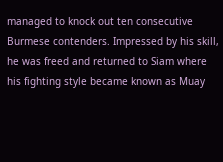managed to knock out ten consecutive Burmese contenders. Impressed by his skill, he was freed and returned to Siam where his fighting style became known as Muay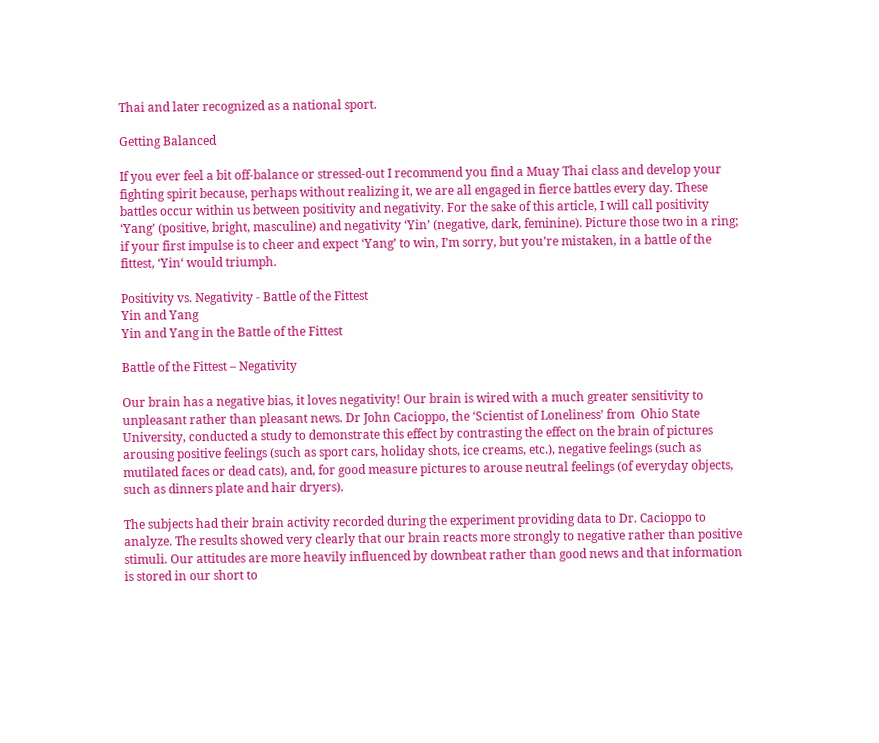Thai and later recognized as a national sport.

Getting Balanced

If you ever feel a bit off-balance or stressed-out I recommend you find a Muay Thai class and develop your fighting spirit because, perhaps without realizing it, we are all engaged in fierce battles every day. These battles occur within us between positivity and negativity. For the sake of this article, I will call positivity ‘Yang’ (positive, bright, masculine) and negativity ‘Yin’ (negative, dark, feminine). Picture those two in a ring; if your first impulse is to cheer and expect ‘Yang’ to win, I’m sorry, but you’re mistaken, in a battle of the fittest, ‘Yin‘ would triumph.

Positivity vs. Negativity - Battle of the Fittest
Yin and Yang
Yin and Yang in the Battle of the Fittest

Battle of the Fittest – Negativity

Our brain has a negative bias, it loves negativity! Our brain is wired with a much greater sensitivity to unpleasant rather than pleasant news. Dr John Cacioppo, the ‘Scientist of Loneliness’ from  Ohio State University, conducted a study to demonstrate this effect by contrasting the effect on the brain of pictures arousing positive feelings (such as sport cars, holiday shots, ice creams, etc.), negative feelings (such as mutilated faces or dead cats), and, for good measure pictures to arouse neutral feelings (of everyday objects, such as dinners plate and hair dryers).

The subjects had their brain activity recorded during the experiment providing data to Dr. Cacioppo to analyze. The results showed very clearly that our brain reacts more strongly to negative rather than positive stimuli. Our attitudes are more heavily influenced by downbeat rather than good news and that information is stored in our short to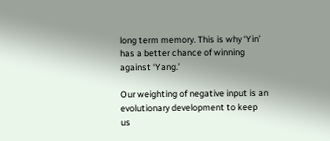long term memory. This is why ‘Yin’ has a better chance of winning against ‘Yang.’

Our weighting of negative input is an evolutionary development to keep us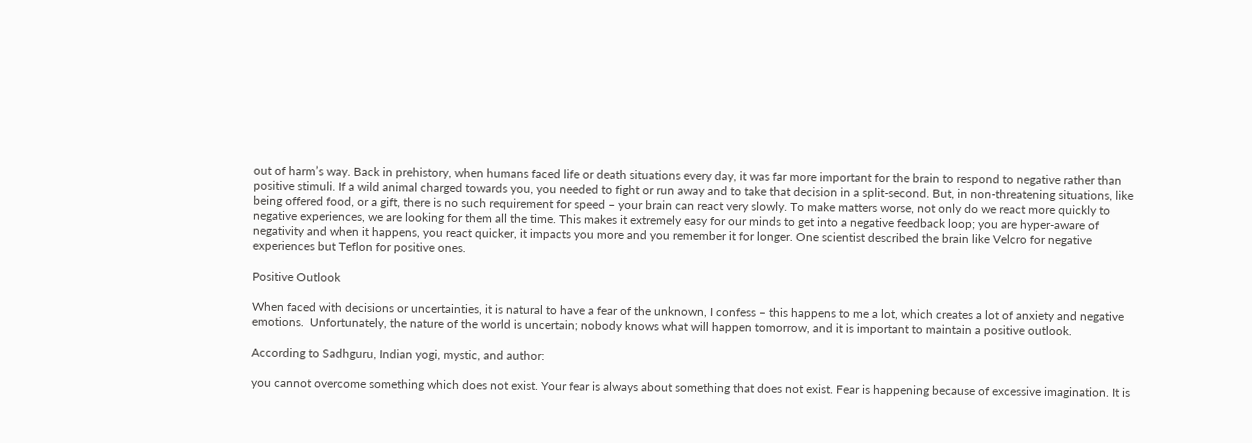out of harm’s way. Back in prehistory, when humans faced life or death situations every day, it was far more important for the brain to respond to negative rather than positive stimuli. If a wild animal charged towards you, you needed to fight or run away and to take that decision in a split-second. But, in non-threatening situations, like being offered food, or a gift, there is no such requirement for speed – your brain can react very slowly. To make matters worse, not only do we react more quickly to negative experiences, we are looking for them all the time. This makes it extremely easy for our minds to get into a negative feedback loop; you are hyper-aware of negativity and when it happens, you react quicker, it impacts you more and you remember it for longer. One scientist described the brain like Velcro for negative experiences but Teflon for positive ones.

Positive Outlook

When faced with decisions or uncertainties, it is natural to have a fear of the unknown, I confess – this happens to me a lot, which creates a lot of anxiety and negative emotions.  Unfortunately, the nature of the world is uncertain; nobody knows what will happen tomorrow, and it is important to maintain a positive outlook.

According to Sadhguru, Indian yogi, mystic, and author:

you cannot overcome something which does not exist. Your fear is always about something that does not exist. Fear is happening because of excessive imagination. It is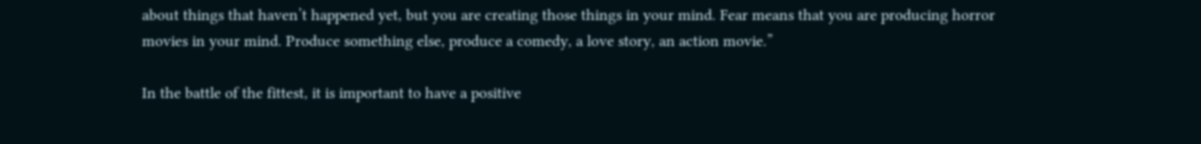about things that haven’t happened yet, but you are creating those things in your mind. Fear means that you are producing horror movies in your mind. Produce something else, produce a comedy, a love story, an action movie.”

In the battle of the fittest, it is important to have a positive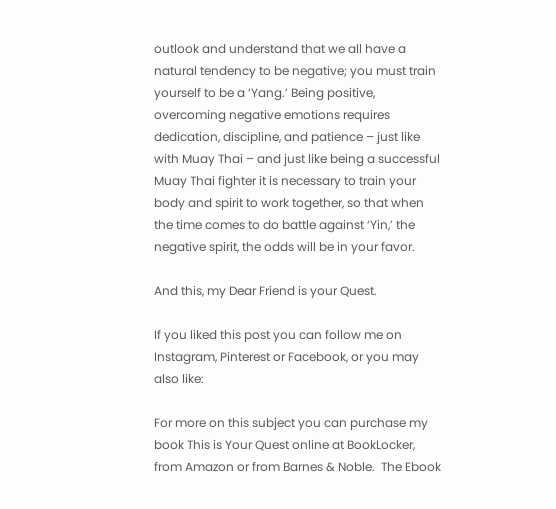outlook and understand that we all have a natural tendency to be negative; you must train yourself to be a ‘Yang.’ Being positive, overcoming negative emotions requires dedication, discipline, and patience – just like with Muay Thai – and just like being a successful Muay Thai fighter it is necessary to train your body and spirit to work together, so that when the time comes to do battle against ‘Yin,’ the negative spirit, the odds will be in your favor.

And this, my Dear Friend is your Quest.

If you liked this post you can follow me on Instagram, Pinterest or Facebook, or you may also like:

For more on this subject you can purchase my book This is Your Quest online at BookLocker, from Amazon or from Barnes & Noble.  The Ebook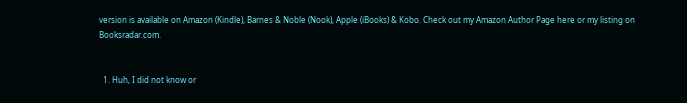version is available on Amazon (Kindle), Barnes & Noble (Nook), Apple (iBooks) & Kobo. Check out my Amazon Author Page here or my listing on Booksradar.com.


  1. Huh, I did not know or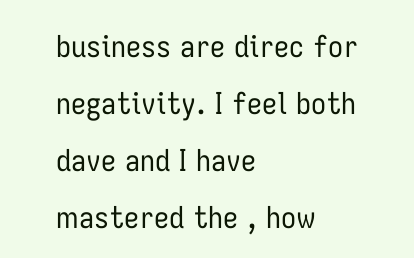business are direc for negativity. I feel both dave and I have mastered the , how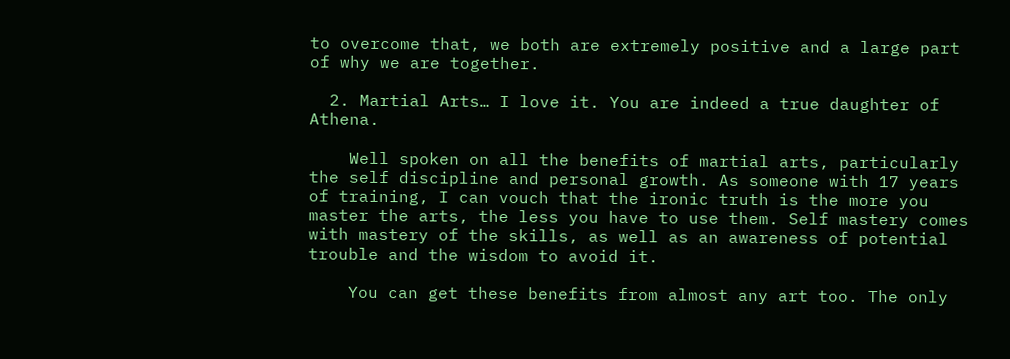to overcome that, we both are extremely positive and a large part of why we are together.

  2. Martial Arts… I love it. You are indeed a true daughter of Athena.

    Well spoken on all the benefits of martial arts, particularly the self discipline and personal growth. As someone with 17 years of training, I can vouch that the ironic truth is the more you master the arts, the less you have to use them. Self mastery comes with mastery of the skills, as well as an awareness of potential trouble and the wisdom to avoid it.

    You can get these benefits from almost any art too. The only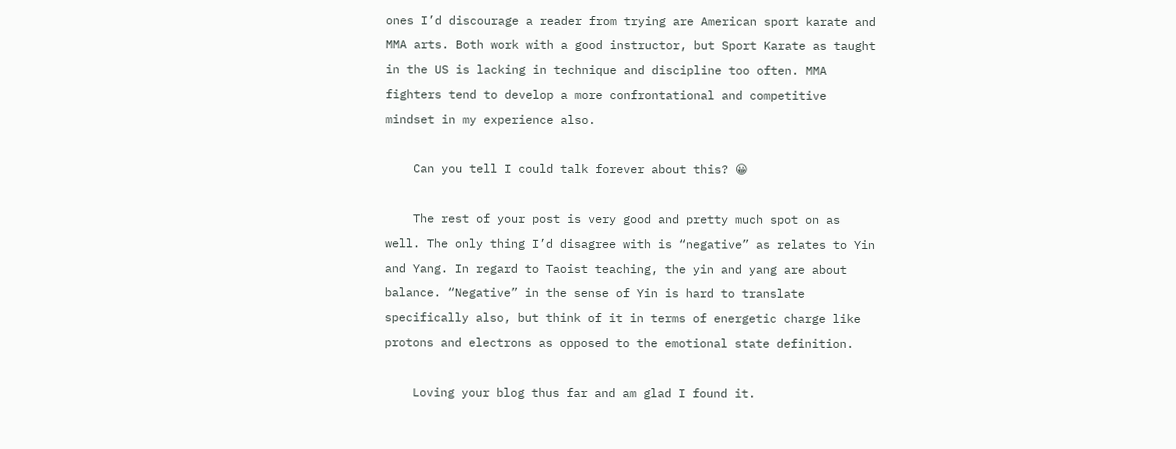ones I’d discourage a reader from trying are American sport karate and MMA arts. Both work with a good instructor, but Sport Karate as taught in the US is lacking in technique and discipline too often. MMA fighters tend to develop a more confrontational and competitive mindset in my experience also.

    Can you tell I could talk forever about this? 😀

    The rest of your post is very good and pretty much spot on as well. The only thing I’d disagree with is “negative” as relates to Yin and Yang. In regard to Taoist teaching, the yin and yang are about balance. “Negative” in the sense of Yin is hard to translate specifically also, but think of it in terms of energetic charge like protons and electrons as opposed to the emotional state definition.

    Loving your blog thus far and am glad I found it.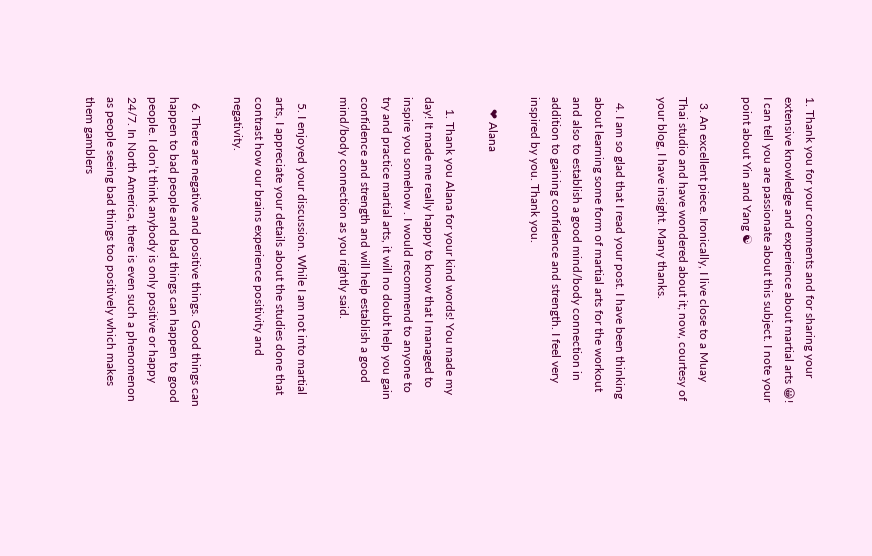1. Thank you for your comments and for sharing your extensive knowledge and experience about martial arts 😀! I can tell you are passionate about this subject. I note your point about Yin and Yang ☯

  3. An excellent piece. Ironically, I live close to a Muay Thai studio and have wondered about it; now, courtesy of your blog, I have insight. Many thanks.

  4. I am so glad that I read your post. I have been thinking about learning some form of martial arts for the workout and also to establish a good mind/body connection in addition to gaining confidence and strength. I feel very inspired by you. Thank you.

    ❤ Alana

    1. Thank you Alana for your kind words! You made my day! It made me really happy to know that I managed to inspire you somehow . I would recommend to anyone to try and practice martial arts, it will no doubt help you gain confidence and strength and will help establish a good mind/body connection as you rightly said.

  5. I enjoyed your discussion. While I am not into martial arts, I appreciate your details about the studies done that contrast how our brains experience positivity and negativity.

  6. There are negative and positive things. Good things can happen to bad people and bad things can happen to good people. I don’t think anybody is only positive or happy 24/7. In North America, there is even such a phenomenon as people seeing bad things too positively which makes them gamblers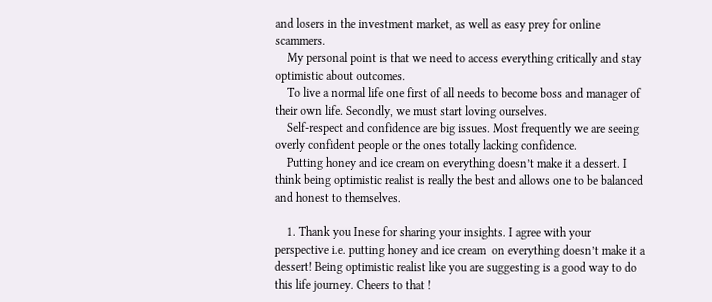and losers in the investment market, as well as easy prey for online scammers.
    My personal point is that we need to access everything critically and stay optimistic about outcomes.
    To live a normal life one first of all needs to become boss and manager of their own life. Secondly, we must start loving ourselves.
    Self-respect and confidence are big issues. Most frequently we are seeing overly confident people or the ones totally lacking confidence.
    Putting honey and ice cream on everything doesn’t make it a dessert. I think being optimistic realist is really the best and allows one to be balanced and honest to themselves.

    1. Thank you Inese for sharing your insights. I agree with your perspective i.e. putting honey and ice cream  on everything doesn’t make it a dessert! Being optimistic realist like you are suggesting is a good way to do this life journey. Cheers to that !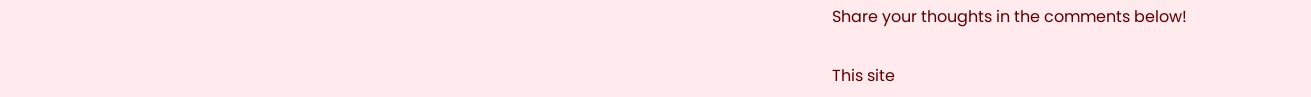Share your thoughts in the comments below!

This site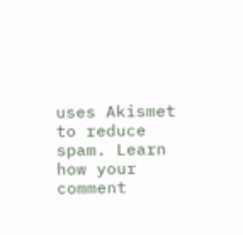uses Akismet to reduce spam. Learn how your comment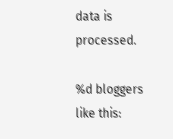data is processed.

%d bloggers like this: